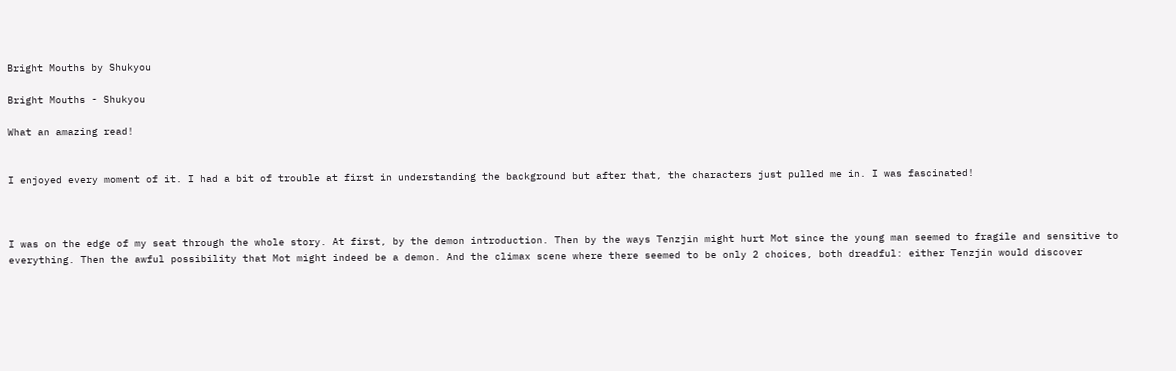Bright Mouths by Shukyou

Bright Mouths - Shukyou

What an amazing read!


I enjoyed every moment of it. I had a bit of trouble at first in understanding the background but after that, the characters just pulled me in. I was fascinated!



I was on the edge of my seat through the whole story. At first, by the demon introduction. Then by the ways Tenzjin might hurt Mot since the young man seemed to fragile and sensitive to everything. Then the awful possibility that Mot might indeed be a demon. And the climax scene where there seemed to be only 2 choices, both dreadful: either Tenzjin would discover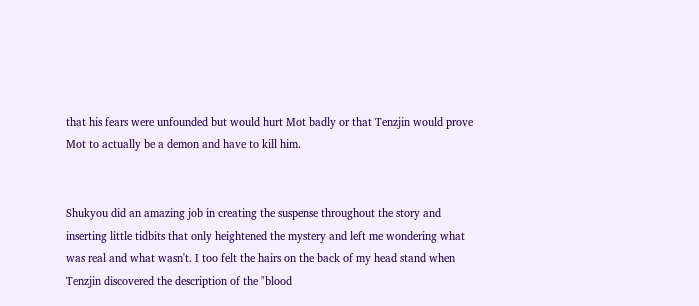that his fears were unfounded but would hurt Mot badly or that Tenzjin would prove Mot to actually be a demon and have to kill him.


Shukyou did an amazing job in creating the suspense throughout the story and inserting little tidbits that only heightened the mystery and left me wondering what was real and what wasn't. I too felt the hairs on the back of my head stand when Tenzjin discovered the description of the "blood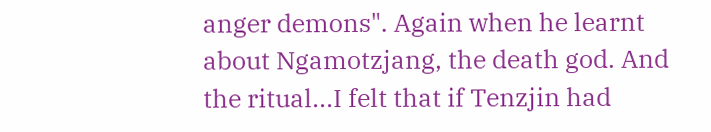anger demons". Again when he learnt about Ngamotzjang, the death god. And the ritual...I felt that if Tenzjin had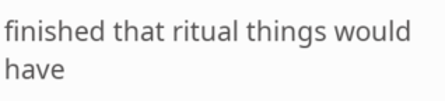finished that ritual things would have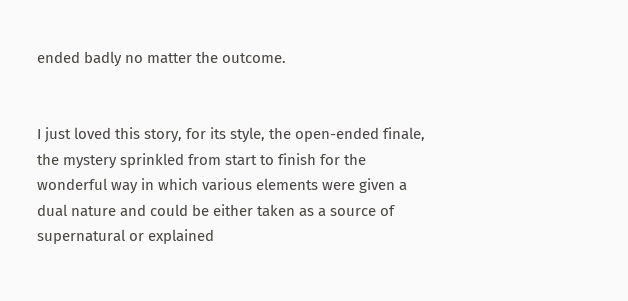ended badly no matter the outcome.


I just loved this story, for its style, the open-ended finale, the mystery sprinkled from start to finish for the wonderful way in which various elements were given a dual nature and could be either taken as a source of supernatural or explained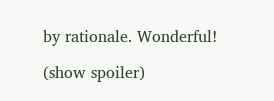by rationale. Wonderful!

(show spoiler)